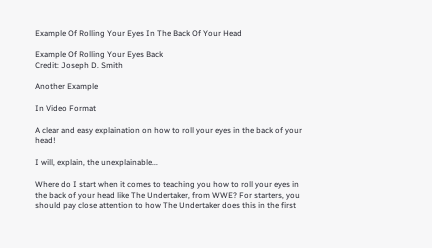Example Of Rolling Your Eyes In The Back Of Your Head

Example Of Rolling Your Eyes Back
Credit: Joseph D. Smith

Another Example

In Video Format

A clear and easy explaination on how to roll your eyes in the back of your head!

I will, explain, the unexplainable...

Where do I start when it comes to teaching you how to roll your eyes in the back of your head like The Undertaker, from WWE? For starters, you should pay close attention to how The Undertaker does this in the first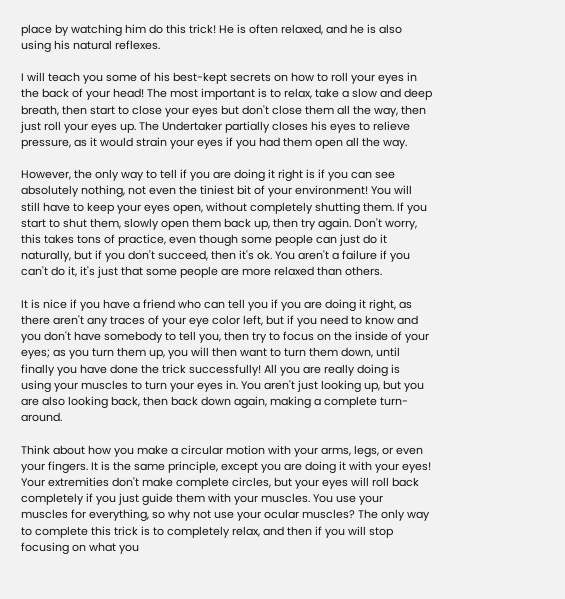place by watching him do this trick! He is often relaxed, and he is also using his natural reflexes.

I will teach you some of his best-kept secrets on how to roll your eyes in the back of your head! The most important is to relax, take a slow and deep breath, then start to close your eyes but don't close them all the way, then just roll your eyes up. The Undertaker partially closes his eyes to relieve pressure, as it would strain your eyes if you had them open all the way.

However, the only way to tell if you are doing it right is if you can see absolutely nothing, not even the tiniest bit of your environment! You will still have to keep your eyes open, without completely shutting them. If you start to shut them, slowly open them back up, then try again. Don't worry, this takes tons of practice, even though some people can just do it naturally, but if you don't succeed, then it's ok. You aren't a failure if you can't do it, it's just that some people are more relaxed than others.

It is nice if you have a friend who can tell you if you are doing it right, as there aren't any traces of your eye color left, but if you need to know and you don't have somebody to tell you, then try to focus on the inside of your eyes; as you turn them up, you will then want to turn them down, until finally you have done the trick successfully! All you are really doing is using your muscles to turn your eyes in. You aren't just looking up, but you are also looking back, then back down again, making a complete turn-around.

Think about how you make a circular motion with your arms, legs, or even your fingers. It is the same principle, except you are doing it with your eyes! Your extremities don't make complete circles, but your eyes will roll back completely if you just guide them with your muscles. You use your muscles for everything, so why not use your ocular muscles? The only way to complete this trick is to completely relax, and then if you will stop focusing on what you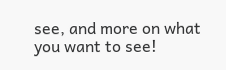see, and more on what you want to see!